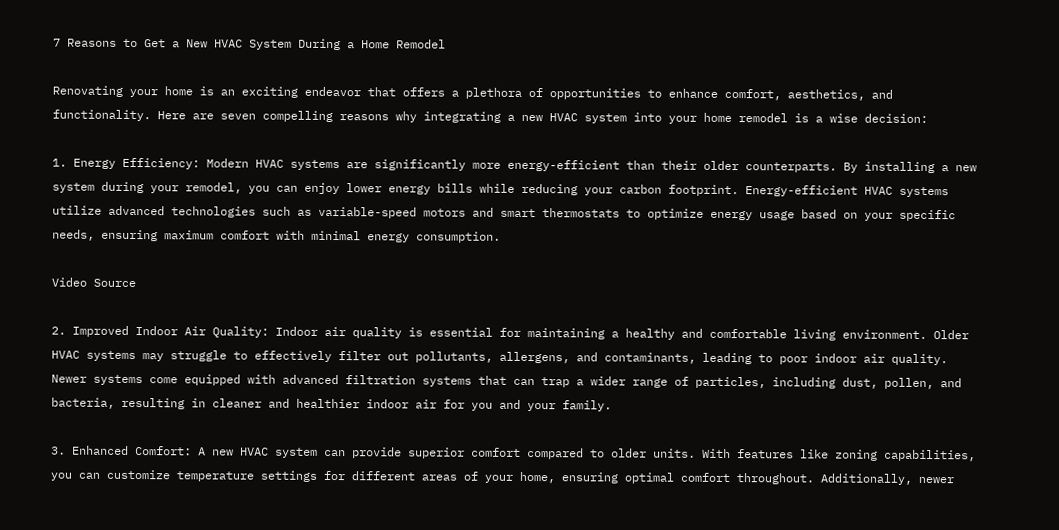7 Reasons to Get a New HVAC System During a Home Remodel

Renovating your home is an exciting endeavor that offers a plethora of opportunities to enhance comfort, aesthetics, and functionality. Here are seven compelling reasons why integrating a new HVAC system into your home remodel is a wise decision:

1. Energy Efficiency: Modern HVAC systems are significantly more energy-efficient than their older counterparts. By installing a new system during your remodel, you can enjoy lower energy bills while reducing your carbon footprint. Energy-efficient HVAC systems utilize advanced technologies such as variable-speed motors and smart thermostats to optimize energy usage based on your specific needs, ensuring maximum comfort with minimal energy consumption.

Video Source

2. Improved Indoor Air Quality: Indoor air quality is essential for maintaining a healthy and comfortable living environment. Older HVAC systems may struggle to effectively filter out pollutants, allergens, and contaminants, leading to poor indoor air quality. Newer systems come equipped with advanced filtration systems that can trap a wider range of particles, including dust, pollen, and bacteria, resulting in cleaner and healthier indoor air for you and your family.

3. Enhanced Comfort: A new HVAC system can provide superior comfort compared to older units. With features like zoning capabilities, you can customize temperature settings for different areas of your home, ensuring optimal comfort throughout. Additionally, newer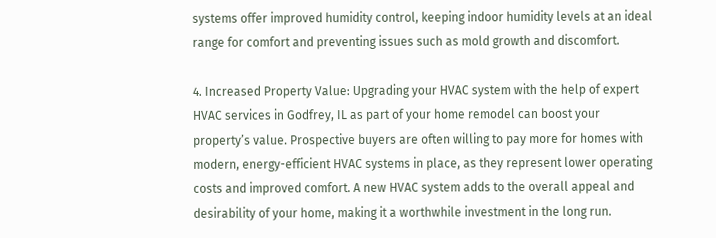systems offer improved humidity control, keeping indoor humidity levels at an ideal range for comfort and preventing issues such as mold growth and discomfort.

4. Increased Property Value: Upgrading your HVAC system with the help of expert HVAC services in Godfrey, IL as part of your home remodel can boost your property’s value. Prospective buyers are often willing to pay more for homes with modern, energy-efficient HVAC systems in place, as they represent lower operating costs and improved comfort. A new HVAC system adds to the overall appeal and desirability of your home, making it a worthwhile investment in the long run.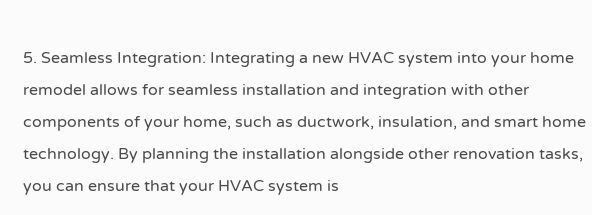5. Seamless Integration: Integrating a new HVAC system into your home remodel allows for seamless installation and integration with other components of your home, such as ductwork, insulation, and smart home technology. By planning the installation alongside other renovation tasks, you can ensure that your HVAC system is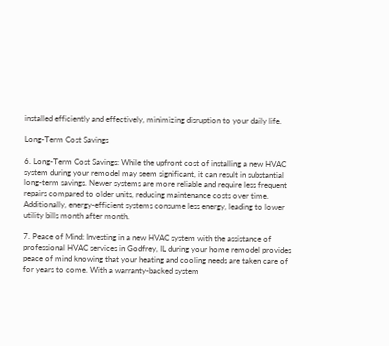installed efficiently and effectively, minimizing disruption to your daily life.

Long-Term Cost Savings

6. Long-Term Cost Savings: While the upfront cost of installing a new HVAC system during your remodel may seem significant, it can result in substantial long-term savings. Newer systems are more reliable and require less frequent repairs compared to older units, reducing maintenance costs over time. Additionally, energy-efficient systems consume less energy, leading to lower utility bills month after month.

7. Peace of Mind: Investing in a new HVAC system with the assistance of professional HVAC services in Godfrey, IL during your home remodel provides peace of mind knowing that your heating and cooling needs are taken care of for years to come. With a warranty-backed system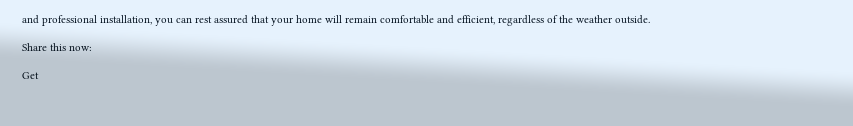and professional installation, you can rest assured that your home will remain comfortable and efficient, regardless of the weather outside.

Share this now:

Get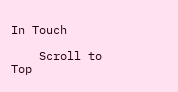In Touch

    Scroll to Top